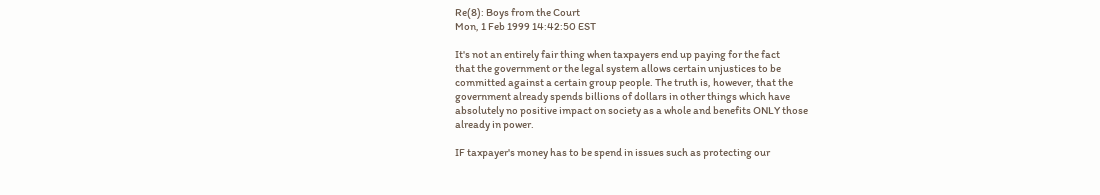Re(8): Boys from the Court
Mon, 1 Feb 1999 14:42:50 EST

It's not an entirely fair thing when taxpayers end up paying for the fact
that the government or the legal system allows certain unjustices to be
committed against a certain group people. The truth is, however, that the
government already spends billions of dollars in other things which have
absolutely no positive impact on society as a whole and benefits ONLY those
already in power.

IF taxpayer's money has to be spend in issues such as protecting our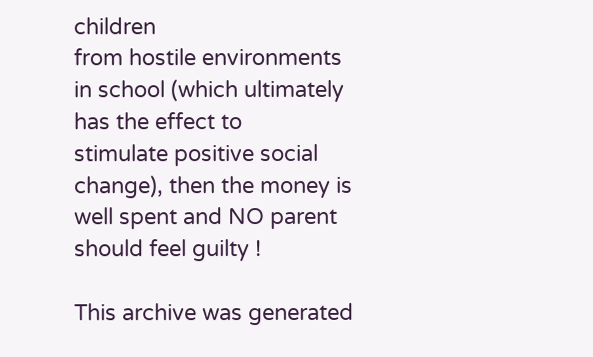children
from hostile environments in school (which ultimately has the effect to
stimulate positive social change), then the money is well spent and NO parent
should feel guilty !

This archive was generated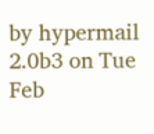by hypermail 2.0b3 on Tue Feb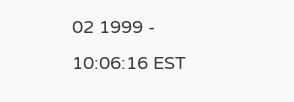02 1999 - 10:06:16 EST